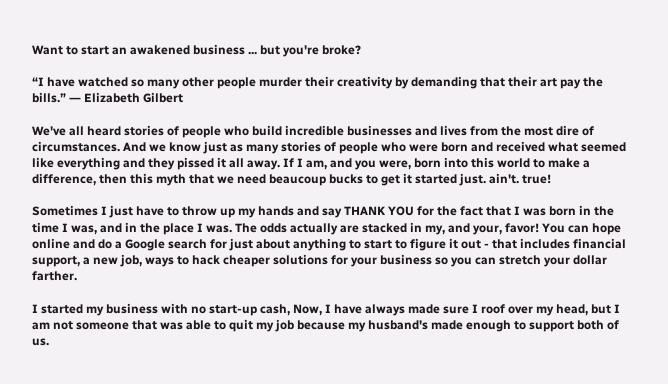Want to start an awakened business ... but you're broke?

“I have watched so many other people murder their creativity by demanding that their art pay the bills.” ― Elizabeth Gilbert

We've all heard stories of people who build incredible businesses and lives from the most dire of circumstances. And we know just as many stories of people who were born and received what seemed like everything and they pissed it all away. If I am, and you were, born into this world to make a difference, then this myth that we need beaucoup bucks to get it started just. ain't. true!

Sometimes I just have to throw up my hands and say THANK YOU for the fact that I was born in the time I was, and in the place I was. The odds actually are stacked in my, and your, favor! You can hope online and do a Google search for just about anything to start to figure it out - that includes financial support, a new job, ways to hack cheaper solutions for your business so you can stretch your dollar farther.

I started my business with no start-up cash, Now, I have always made sure I roof over my head, but I am not someone that was able to quit my job because my husband's made enough to support both of us.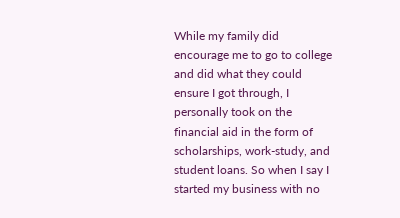While my family did encourage me to go to college and did what they could ensure I got through, I personally took on the financial aid in the form of scholarships, work-study, and student loans. So when I say I started my business with no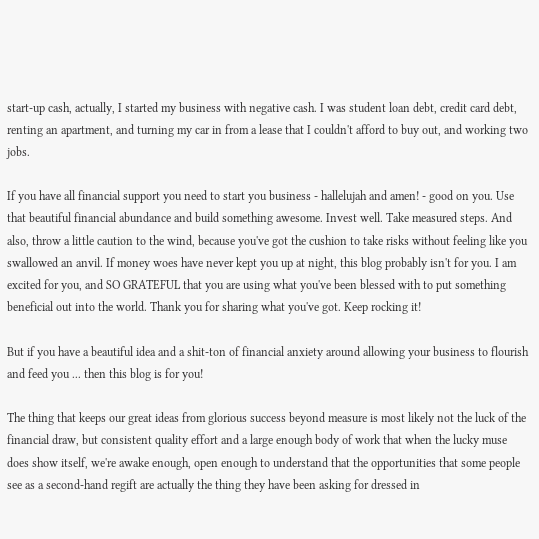start-up cash, actually, I started my business with negative cash. I was student loan debt, credit card debt, renting an apartment, and turning my car in from a lease that I couldn't afford to buy out, and working two jobs.

If you have all financial support you need to start you business - hallelujah and amen! - good on you. Use that beautiful financial abundance and build something awesome. Invest well. Take measured steps. And also, throw a little caution to the wind, because you've got the cushion to take risks without feeling like you swallowed an anvil. If money woes have never kept you up at night, this blog probably isn't for you. I am excited for you, and SO GRATEFUL that you are using what you've been blessed with to put something beneficial out into the world. Thank you for sharing what you've got. Keep rocking it!

But if you have a beautiful idea and a shit-ton of financial anxiety around allowing your business to flourish and feed you ... then this blog is for you!

The thing that keeps our great ideas from glorious success beyond measure is most likely not the luck of the financial draw, but consistent quality effort and a large enough body of work that when the lucky muse does show itself, we're awake enough, open enough to understand that the opportunities that some people see as a second-hand regift are actually the thing they have been asking for dressed in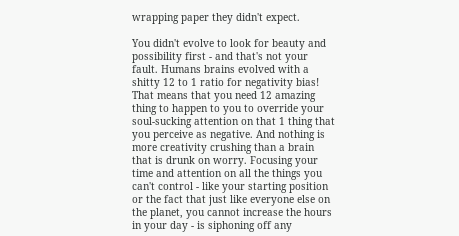wrapping paper they didn't expect.

You didn't evolve to look for beauty and possibility first - and that's not your fault. Humans brains evolved with a shitty 12 to 1 ratio for negativity bias! That means that you need 12 amazing thing to happen to you to override your soul-sucking attention on that 1 thing that you perceive as negative. And nothing is more creativity crushing than a brain that is drunk on worry. Focusing your time and attention on all the things you can't control - like your starting position or the fact that just like everyone else on the planet, you cannot increase the hours in your day - is siphoning off any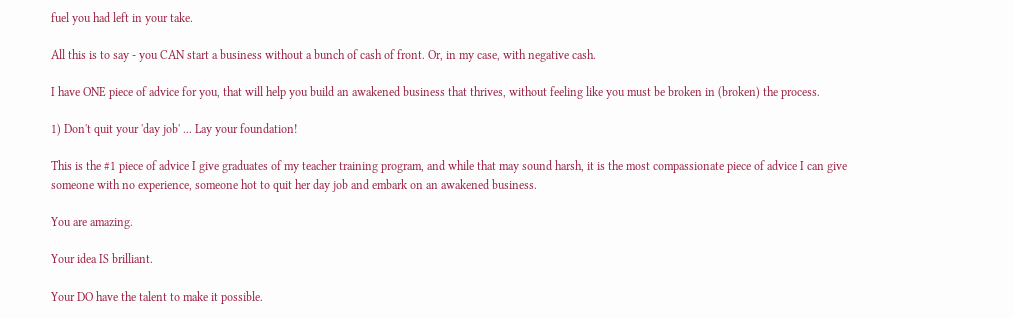fuel you had left in your take.

All this is to say - you CAN start a business without a bunch of cash of front. Or, in my case, with negative cash.

I have ONE piece of advice for you, that will help you build an awakened business that thrives, without feeling like you must be broken in (broken) the process.

1) Don't quit your 'day job' ... Lay your foundation!

This is the #1 piece of advice I give graduates of my teacher training program, and while that may sound harsh, it is the most compassionate piece of advice I can give someone with no experience, someone hot to quit her day job and embark on an awakened business.

You are amazing.

Your idea IS brilliant.

Your DO have the talent to make it possible.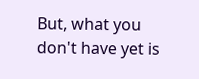But, what you don't have yet is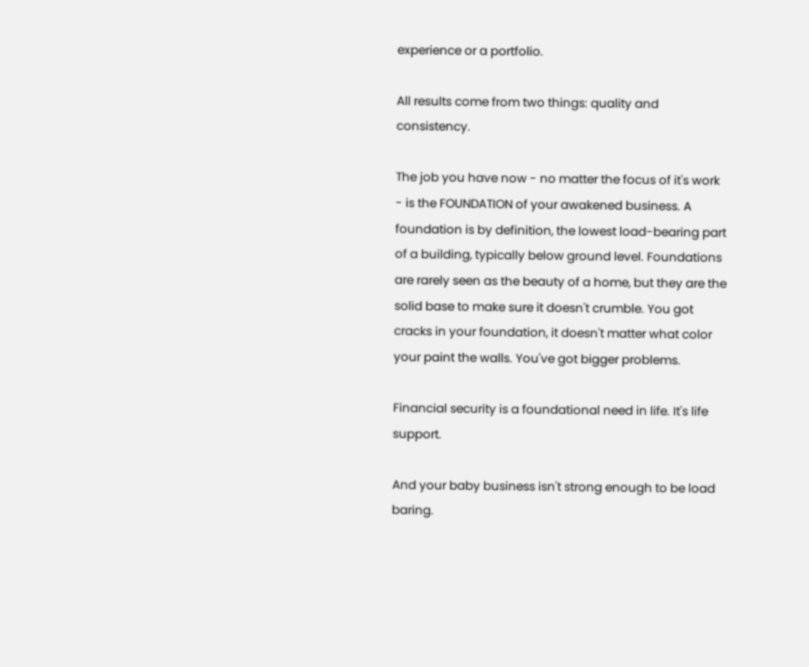experience or a portfolio.

All results come from two things: quality and consistency.

The job you have now - no matter the focus of it's work - is the FOUNDATION of your awakened business. A foundation is by definition, the lowest load-bearing part of a building, typically below ground level. Foundations are rarely seen as the beauty of a home, but they are the solid base to make sure it doesn't crumble. You got cracks in your foundation, it doesn't matter what color your paint the walls. You've got bigger problems.

Financial security is a foundational need in life. It's life support.

And your baby business isn't strong enough to be load baring.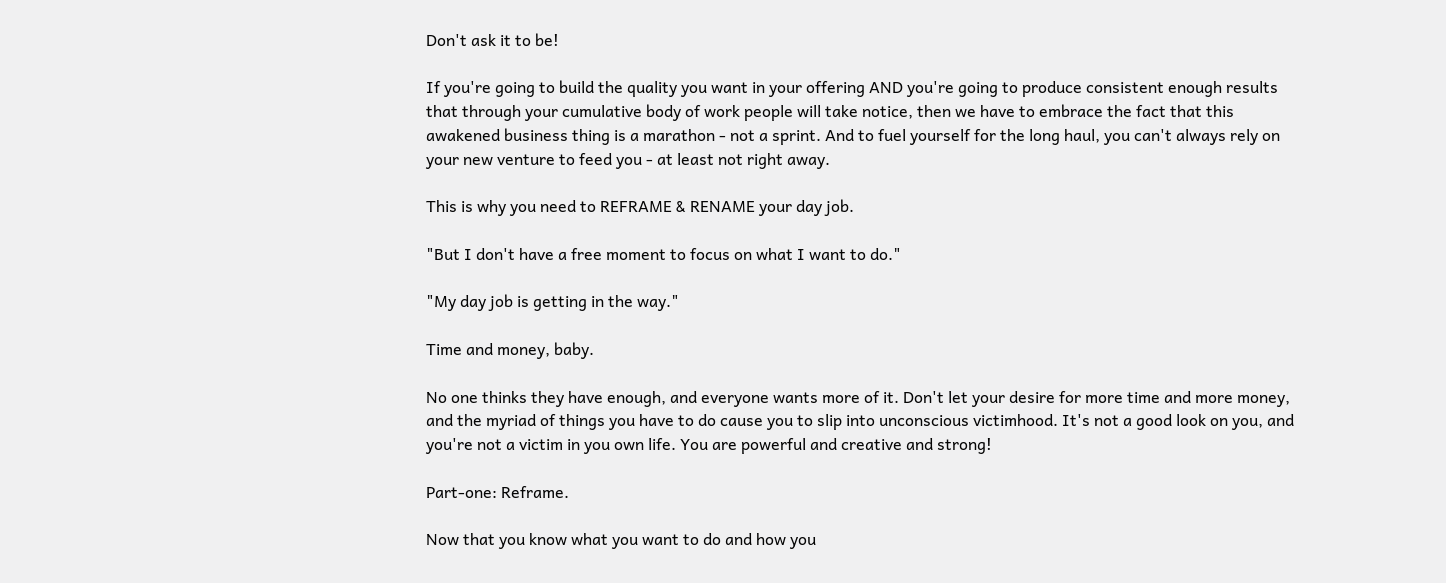Don't ask it to be!

If you're going to build the quality you want in your offering AND you're going to produce consistent enough results that through your cumulative body of work people will take notice, then we have to embrace the fact that this awakened business thing is a marathon - not a sprint. And to fuel yourself for the long haul, you can't always rely on your new venture to feed you - at least not right away.

This is why you need to REFRAME & RENAME your day job.

"But I don't have a free moment to focus on what I want to do."

"My day job is getting in the way."

Time and money, baby.

No one thinks they have enough, and everyone wants more of it. Don't let your desire for more time and more money, and the myriad of things you have to do cause you to slip into unconscious victimhood. It's not a good look on you, and you're not a victim in you own life. You are powerful and creative and strong!

Part-one: Reframe.

Now that you know what you want to do and how you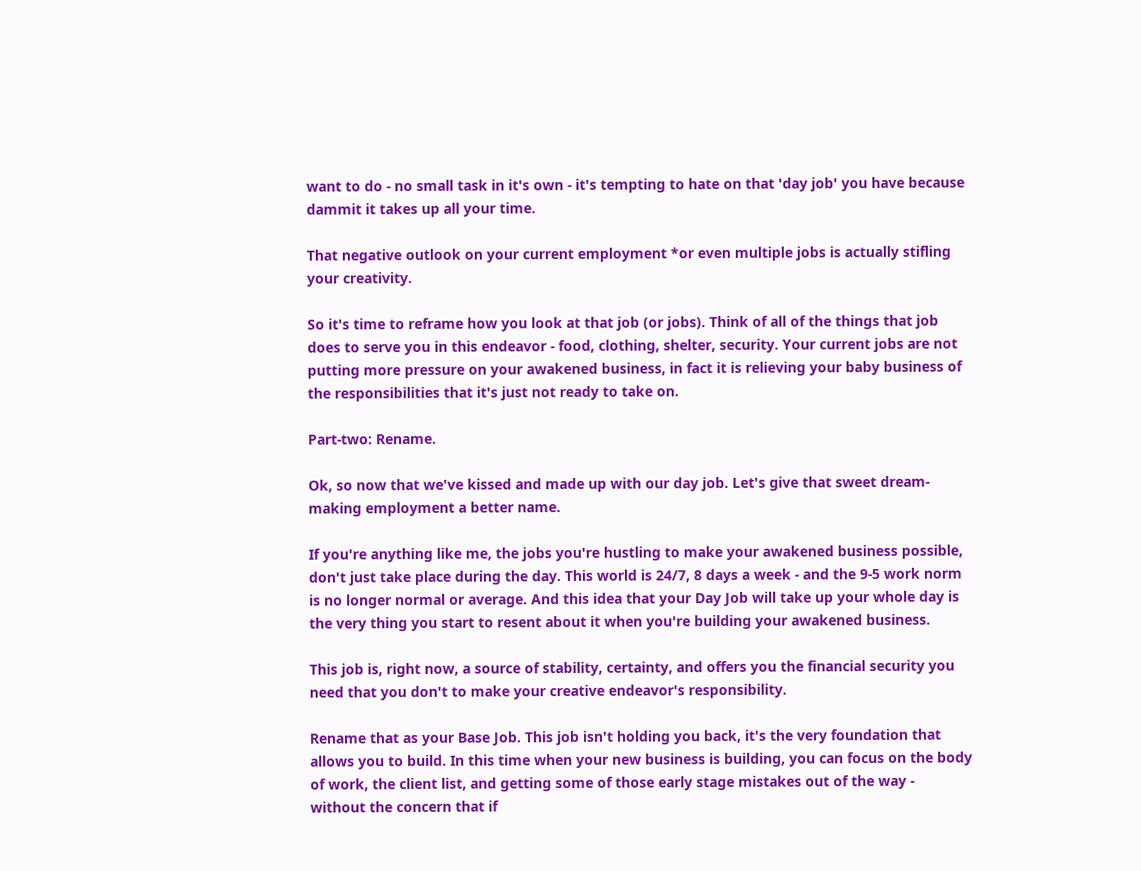want to do - no small task in it's own - it's tempting to hate on that 'day job' you have because dammit it takes up all your time.

That negative outlook on your current employment *or even multiple jobs is actually stifling your creativity.

So it's time to reframe how you look at that job (or jobs). Think of all of the things that job does to serve you in this endeavor - food, clothing, shelter, security. Your current jobs are not putting more pressure on your awakened business, in fact it is relieving your baby business of the responsibilities that it's just not ready to take on.

Part-two: Rename.

Ok, so now that we've kissed and made up with our day job. Let's give that sweet dream-making employment a better name.

If you're anything like me, the jobs you're hustling to make your awakened business possible, don't just take place during the day. This world is 24/7, 8 days a week - and the 9-5 work norm is no longer normal or average. And this idea that your Day Job will take up your whole day is the very thing you start to resent about it when you're building your awakened business.

This job is, right now, a source of stability, certainty, and offers you the financial security you need that you don't to make your creative endeavor's responsibility.

Rename that as your Base Job. This job isn't holding you back, it's the very foundation that allows you to build. In this time when your new business is building, you can focus on the body of work, the client list, and getting some of those early stage mistakes out of the way - without the concern that if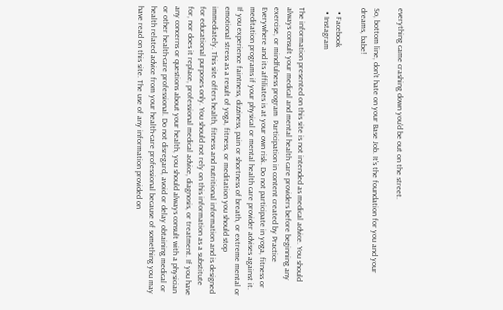everything came crashing down you'd be out on the street.

So, bottom line, don't hate on your Base Job. It's the foundation for you and your dreams, babe!

  • Facebook
  • Instagram

The information presented on this site is not intended as medical advice. You should always consult your medical and mental health care providers before beginning any exercise, or mindfulness program  Participation in content created by Practice Everywhere and its affiliates is at your own risk. Do not participate in yoga, fitness or meditation programs if your physical or mental health care provider advises against it. If you experience faintness, dizziness, pain or shortness of breath, or extreme mental or emotional stress as a result of yoga, fitness, or meditation you should stop immediately. This site offers health, fitness and nutritional information and is designed for educational purposes only. You should not rely on this information as a substitute for, nor does it replace, professional medical advice, diagnosis, or treatment. If you have any concerns or questions about your health, you should always consult with a physician or other health-care professional. Do not disregard, avoid or delay obtaining medical or health related advice from your health-care professional because of something you may have read on this site. The use of any information provided on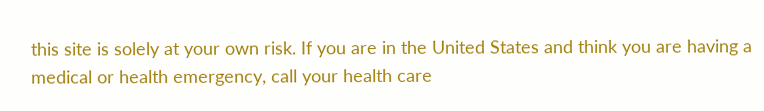this site is solely at your own risk. If you are in the United States and think you are having a medical or health emergency, call your health care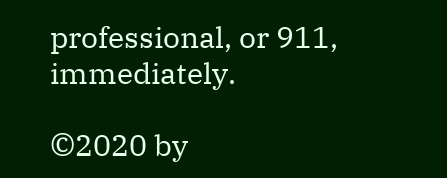professional, or 911, immediately.

©2020 by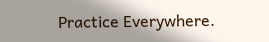Practice Everywhere.